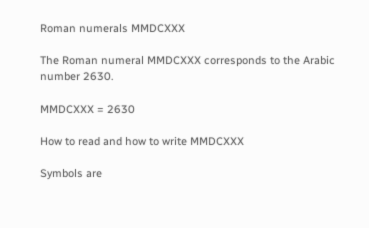Roman numerals MMDCXXX

The Roman numeral MMDCXXX corresponds to the Arabic number 2630.

MMDCXXX = 2630

How to read and how to write MMDCXXX

Symbols are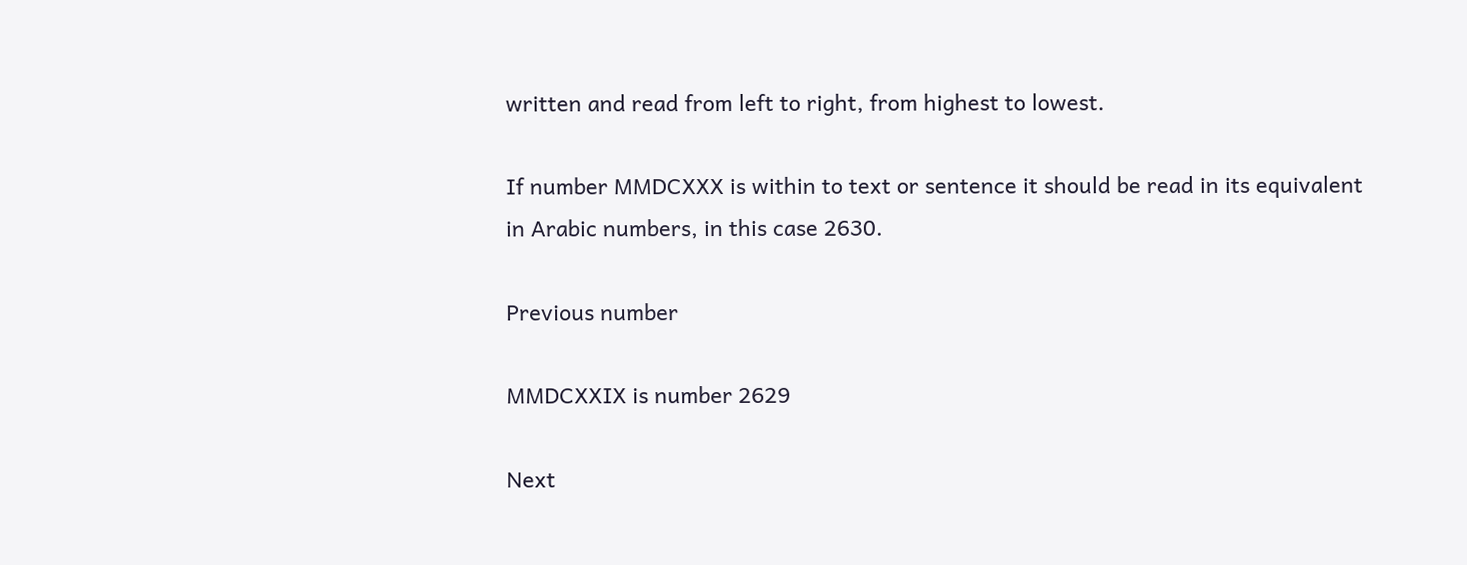written and read from left to right, from highest to lowest.

If number MMDCXXX is within to text or sentence it should be read in its equivalent in Arabic numbers, in this case 2630.

Previous number

MMDCXXIX is number 2629

Next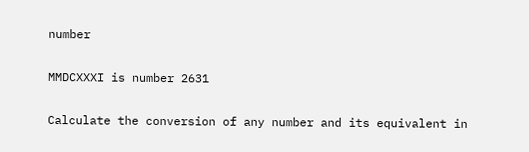number

MMDCXXXI is number 2631

Calculate the conversion of any number and its equivalent in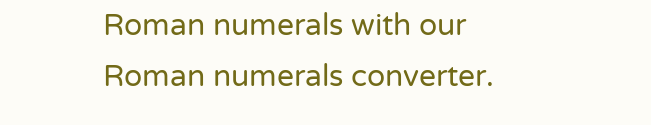Roman numerals with our Roman numerals converter.